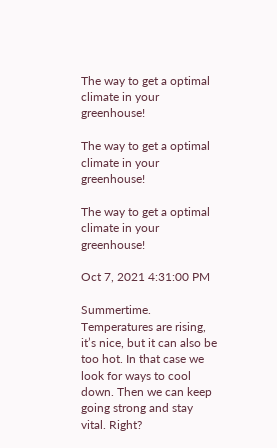The way to get a optimal climate in your greenhouse!

The way to get a optimal climate in your greenhouse!

The way to get a optimal climate in your greenhouse!

Oct 7, 2021 4:31:00 PM

Summertime. Temperatures are rising, it’s nice, but it can also be too hot. In that case we look for ways to cool down. Then we can keep going strong and stay vital. Right?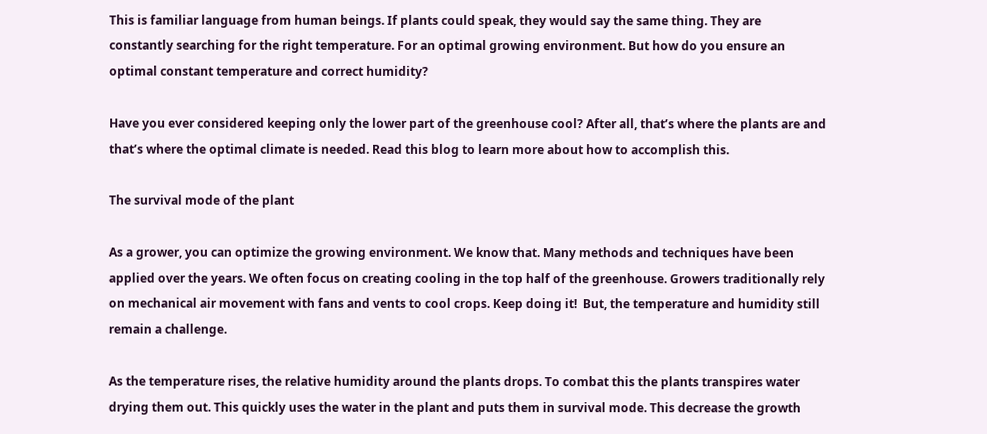This is familiar language from human beings. If plants could speak, they would say the same thing. They are constantly searching for the right temperature. For an optimal growing environment. But how do you ensure an optimal constant temperature and correct humidity?

Have you ever considered keeping only the lower part of the greenhouse cool? After all, that’s where the plants are and that’s where the optimal climate is needed. Read this blog to learn more about how to accomplish this.

The survival mode of the plant

As a grower, you can optimize the growing environment. We know that. Many methods and techniques have been applied over the years. We often focus on creating cooling in the top half of the greenhouse. Growers traditionally rely on mechanical air movement with fans and vents to cool crops. Keep doing it!  But, the temperature and humidity still remain a challenge.

As the temperature rises, the relative humidity around the plants drops. To combat this the plants transpires water drying them out. This quickly uses the water in the plant and puts them in survival mode. This decrease the growth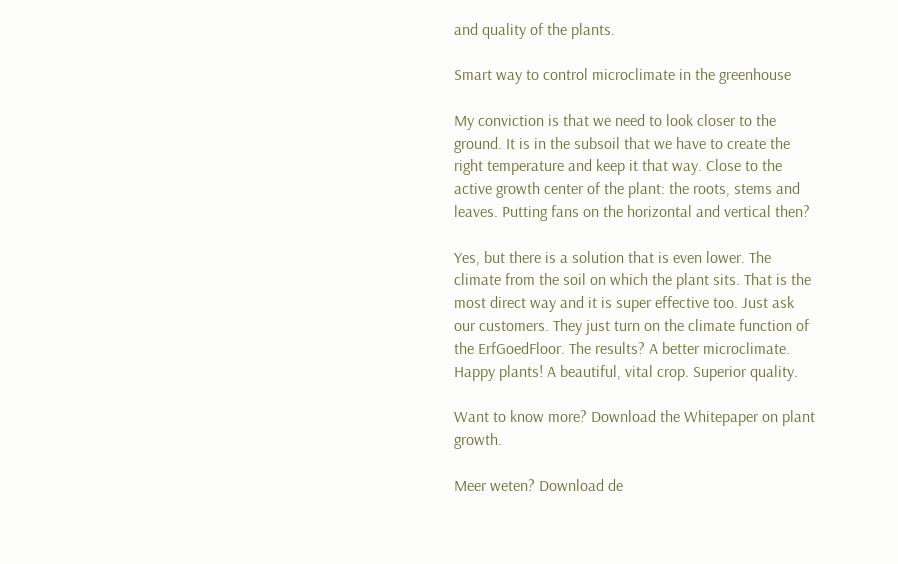and quality of the plants.

Smart way to control microclimate in the greenhouse

My conviction is that we need to look closer to the ground. It is in the subsoil that we have to create the right temperature and keep it that way. Close to the active growth center of the plant: the roots, stems and leaves. Putting fans on the horizontal and vertical then?

Yes, but there is a solution that is even lower. The climate from the soil on which the plant sits. That is the most direct way and it is super effective too. Just ask our customers. They just turn on the climate function of the ErfGoedFloor. The results? A better microclimate. Happy plants! A beautiful, vital crop. Superior quality.

Want to know more? Download the Whitepaper on plant growth.

Meer weten? Download de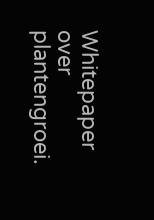Whitepaper over plantengroei.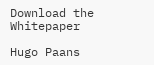Download the Whitepaper

Hugo Paans